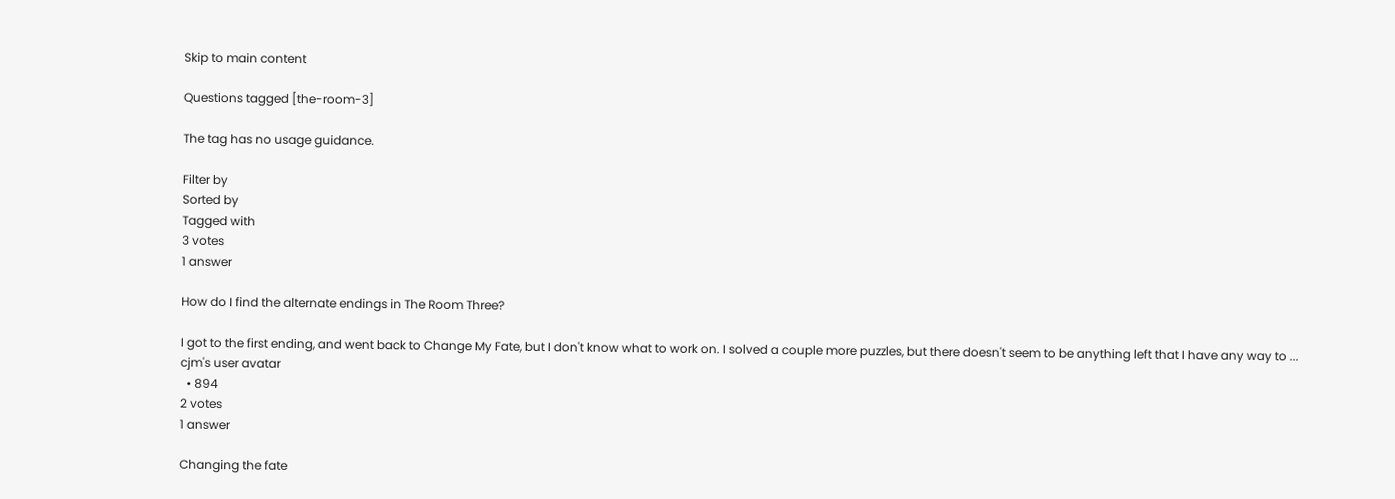Skip to main content

Questions tagged [the-room-3]

The tag has no usage guidance.

Filter by
Sorted by
Tagged with
3 votes
1 answer

How do I find the alternate endings in The Room Three?

I got to the first ending, and went back to Change My Fate, but I don't know what to work on. I solved a couple more puzzles, but there doesn't seem to be anything left that I have any way to ...
cjm's user avatar
  • 894
2 votes
1 answer

Changing the fate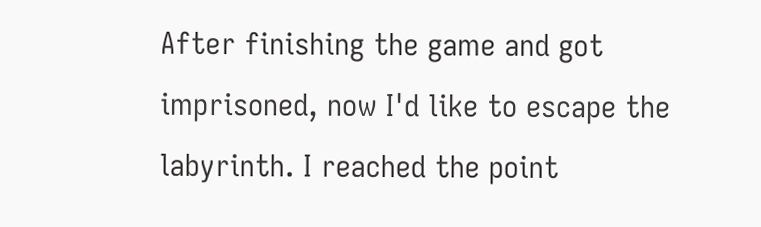After finishing the game and got imprisoned, now I'd like to escape the labyrinth. I reached the point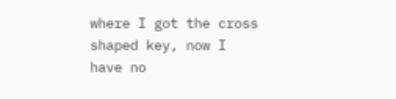where I got the cross shaped key, now I have no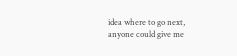idea where to go next, anyone could give me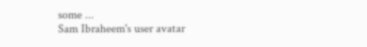some ...
Sam Ibraheem's user avatar